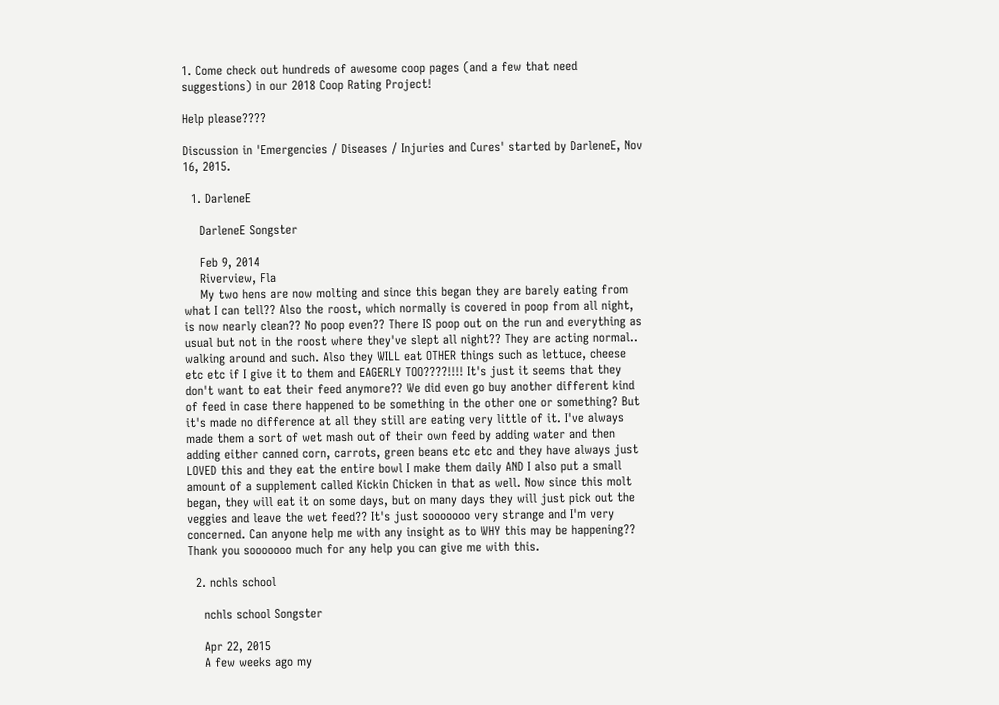1. Come check out hundreds of awesome coop pages (and a few that need suggestions) in our 2018 Coop Rating Project!

Help please????

Discussion in 'Emergencies / Diseases / Injuries and Cures' started by DarleneE, Nov 16, 2015.

  1. DarleneE

    DarleneE Songster

    Feb 9, 2014
    Riverview, Fla
    My two hens are now molting and since this began they are barely eating from what I can tell?? Also the roost, which normally is covered in poop from all night, is now nearly clean?? No poop even?? There IS poop out on the run and everything as usual but not in the roost where they've slept all night?? They are acting normal.. walking around and such. Also they WILL eat OTHER things such as lettuce, cheese etc etc if I give it to them and EAGERLY TOO????!!!! It's just it seems that they don't want to eat their feed anymore?? We did even go buy another different kind of feed in case there happened to be something in the other one or something? But it's made no difference at all they still are eating very little of it. I've always made them a sort of wet mash out of their own feed by adding water and then adding either canned corn, carrots, green beans etc etc and they have always just LOVED this and they eat the entire bowl I make them daily AND I also put a small amount of a supplement called Kickin Chicken in that as well. Now since this molt began, they will eat it on some days, but on many days they will just pick out the veggies and leave the wet feed?? It's just sooooooo very strange and I'm very concerned. Can anyone help me with any insight as to WHY this may be happening?? Thank you sooooooo much for any help you can give me with this.

  2. nchls school

    nchls school Songster

    Apr 22, 2015
    A few weeks ago my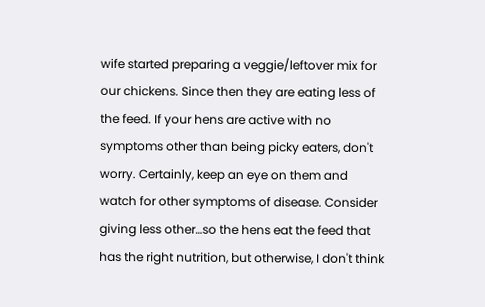wife started preparing a veggie/leftover mix for our chickens. Since then they are eating less of the feed. If your hens are active with no symptoms other than being picky eaters, don't worry. Certainly, keep an eye on them and watch for other symptoms of disease. Consider giving less other…so the hens eat the feed that has the right nutrition, but otherwise, I don't think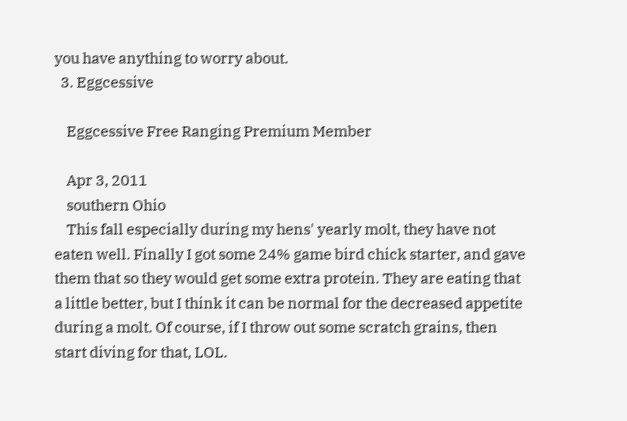you have anything to worry about.
  3. Eggcessive

    Eggcessive Free Ranging Premium Member

    Apr 3, 2011
    southern Ohio
    This fall especially during my hens' yearly molt, they have not eaten well. Finally I got some 24% game bird chick starter, and gave them that so they would get some extra protein. They are eating that a little better, but I think it can be normal for the decreased appetite during a molt. Of course, if I throw out some scratch grains, then start diving for that, LOL.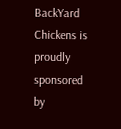BackYard Chickens is proudly sponsored by